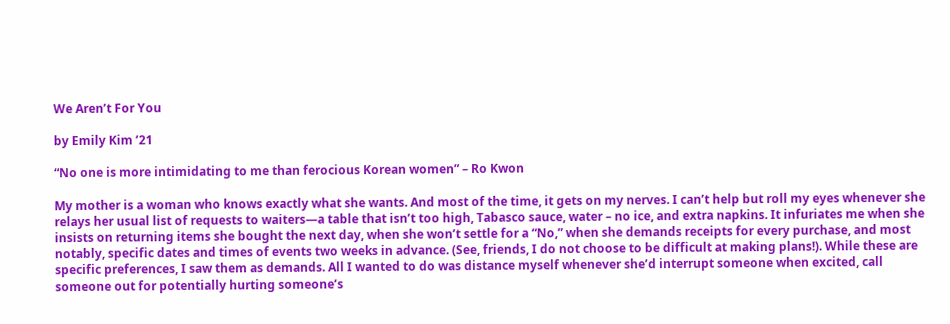We Aren’t For You

by Emily Kim ’21

“No one is more intimidating to me than ferocious Korean women” – Ro Kwon

My mother is a woman who knows exactly what she wants. And most of the time, it gets on my nerves. I can’t help but roll my eyes whenever she relays her usual list of requests to waiters—a table that isn’t too high, Tabasco sauce, water – no ice, and extra napkins. It infuriates me when she insists on returning items she bought the next day, when she won’t settle for a “No,” when she demands receipts for every purchase, and most notably, specific dates and times of events two weeks in advance. (See, friends, I do not choose to be difficult at making plans!). While these are specific preferences, I saw them as demands. All I wanted to do was distance myself whenever she’d interrupt someone when excited, call someone out for potentially hurting someone’s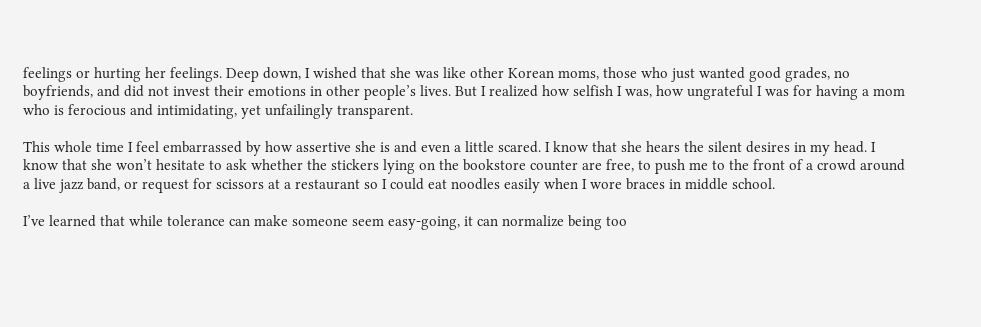feelings or hurting her feelings. Deep down, I wished that she was like other Korean moms, those who just wanted good grades, no boyfriends, and did not invest their emotions in other people’s lives. But I realized how selfish I was, how ungrateful I was for having a mom who is ferocious and intimidating, yet unfailingly transparent.

This whole time I feel embarrassed by how assertive she is and even a little scared. I know that she hears the silent desires in my head. I know that she won’t hesitate to ask whether the stickers lying on the bookstore counter are free, to push me to the front of a crowd around a live jazz band, or request for scissors at a restaurant so I could eat noodles easily when I wore braces in middle school.

I’ve learned that while tolerance can make someone seem easy-going, it can normalize being too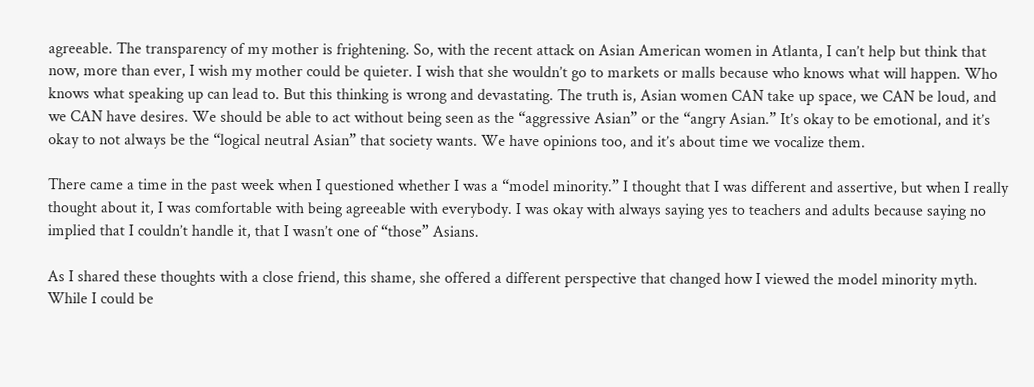agreeable. The transparency of my mother is frightening. So, with the recent attack on Asian American women in Atlanta, I can’t help but think that now, more than ever, I wish my mother could be quieter. I wish that she wouldn’t go to markets or malls because who knows what will happen. Who knows what speaking up can lead to. But this thinking is wrong and devastating. The truth is, Asian women CAN take up space, we CAN be loud, and we CAN have desires. We should be able to act without being seen as the “aggressive Asian” or the “angry Asian.” It’s okay to be emotional, and it’s okay to not always be the “logical neutral Asian” that society wants. We have opinions too, and it’s about time we vocalize them.

There came a time in the past week when I questioned whether I was a “model minority.” I thought that I was different and assertive, but when I really thought about it, I was comfortable with being agreeable with everybody. I was okay with always saying yes to teachers and adults because saying no implied that I couldn’t handle it, that I wasn’t one of “those” Asians.

As I shared these thoughts with a close friend, this shame, she offered a different perspective that changed how I viewed the model minority myth. While I could be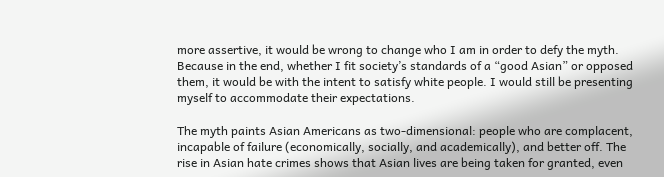more assertive, it would be wrong to change who I am in order to defy the myth. Because in the end, whether I fit society’s standards of a “good Asian” or opposed them, it would be with the intent to satisfy white people. I would still be presenting myself to accommodate their expectations.

The myth paints Asian Americans as two-dimensional: people who are complacent, incapable of failure (economically, socially, and academically), and better off. The rise in Asian hate crimes shows that Asian lives are being taken for granted, even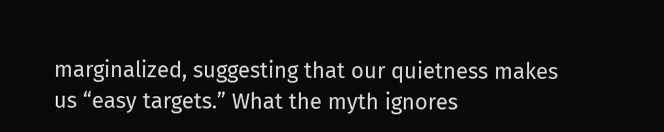marginalized, suggesting that our quietness makes us “easy targets.” What the myth ignores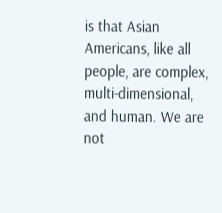is that Asian Americans, like all people, are complex, multi-dimensional, and human. We are not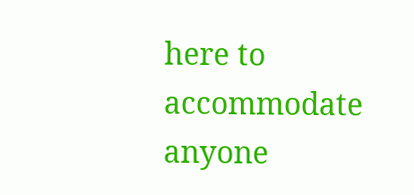here to accommodate anyone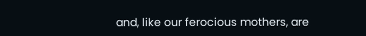and, like our ferocious mothers, are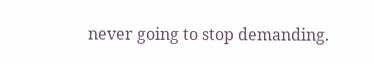never going to stop demanding.